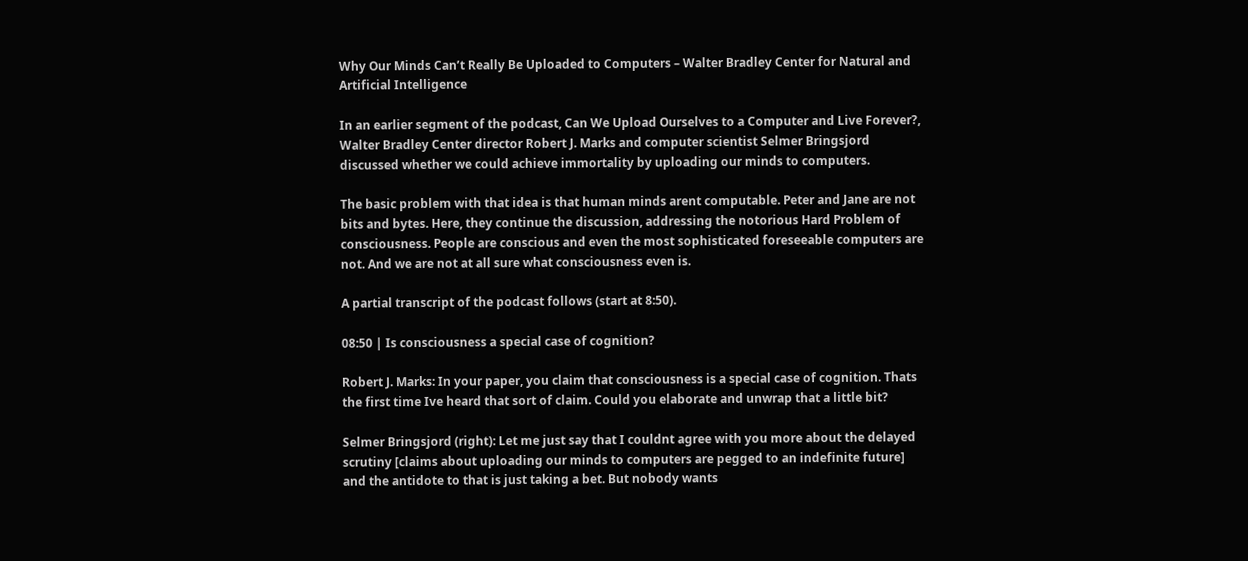Why Our Minds Can’t Really Be Uploaded to Computers – Walter Bradley Center for Natural and Artificial Intelligence

In an earlier segment of the podcast, Can We Upload Ourselves to a Computer and Live Forever?, Walter Bradley Center director Robert J. Marks and computer scientist Selmer Bringsjord discussed whether we could achieve immortality by uploading our minds to computers.

The basic problem with that idea is that human minds arent computable. Peter and Jane are not bits and bytes. Here, they continue the discussion, addressing the notorious Hard Problem of consciousness. People are conscious and even the most sophisticated foreseeable computers are not. And we are not at all sure what consciousness even is.

A partial transcript of the podcast follows (start at 8:50).

08:50 | Is consciousness a special case of cognition?

Robert J. Marks: In your paper, you claim that consciousness is a special case of cognition. Thats the first time Ive heard that sort of claim. Could you elaborate and unwrap that a little bit?

Selmer Bringsjord (right): Let me just say that I couldnt agree with you more about the delayed scrutiny [claims about uploading our minds to computers are pegged to an indefinite future] and the antidote to that is just taking a bet. But nobody wants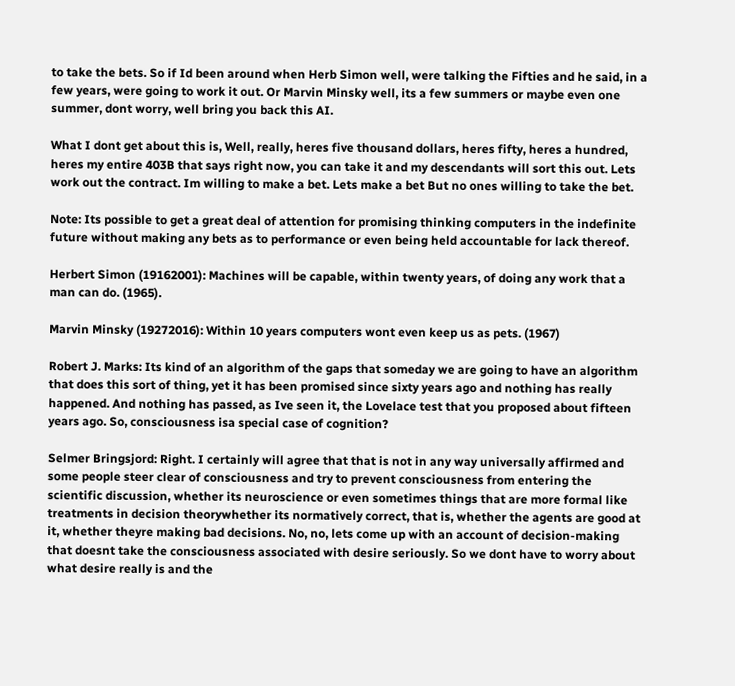to take the bets. So if Id been around when Herb Simon well, were talking the Fifties and he said, in a few years, were going to work it out. Or Marvin Minsky well, its a few summers or maybe even one summer, dont worry, well bring you back this AI.

What I dont get about this is, Well, really, heres five thousand dollars, heres fifty, heres a hundred, heres my entire 403B that says right now, you can take it and my descendants will sort this out. Lets work out the contract. Im willing to make a bet. Lets make a bet But no ones willing to take the bet.

Note: Its possible to get a great deal of attention for promising thinking computers in the indefinite future without making any bets as to performance or even being held accountable for lack thereof.

Herbert Simon (19162001): Machines will be capable, within twenty years, of doing any work that a man can do. (1965).

Marvin Minsky (19272016): Within 10 years computers wont even keep us as pets. (1967)

Robert J. Marks: Its kind of an algorithm of the gaps that someday we are going to have an algorithm that does this sort of thing, yet it has been promised since sixty years ago and nothing has really happened. And nothing has passed, as Ive seen it, the Lovelace test that you proposed about fifteen years ago. So, consciousness isa special case of cognition?

Selmer Bringsjord: Right. I certainly will agree that that is not in any way universally affirmed and some people steer clear of consciousness and try to prevent consciousness from entering the scientific discussion, whether its neuroscience or even sometimes things that are more formal like treatments in decision theorywhether its normatively correct, that is, whether the agents are good at it, whether theyre making bad decisions. No, no, lets come up with an account of decision-making that doesnt take the consciousness associated with desire seriously. So we dont have to worry about what desire really is and the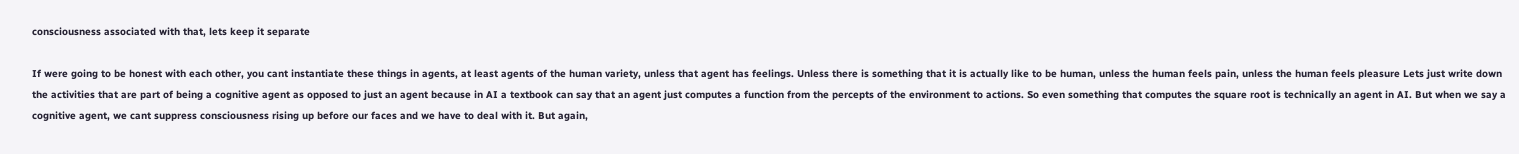consciousness associated with that, lets keep it separate

If were going to be honest with each other, you cant instantiate these things in agents, at least agents of the human variety, unless that agent has feelings. Unless there is something that it is actually like to be human, unless the human feels pain, unless the human feels pleasure Lets just write down the activities that are part of being a cognitive agent as opposed to just an agent because in AI a textbook can say that an agent just computes a function from the percepts of the environment to actions. So even something that computes the square root is technically an agent in AI. But when we say a cognitive agent, we cant suppress consciousness rising up before our faces and we have to deal with it. But again,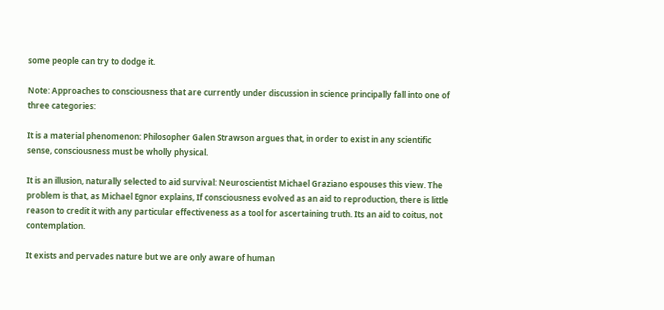some people can try to dodge it.

Note: Approaches to consciousness that are currently under discussion in science principally fall into one of three categories:

It is a material phenomenon: Philosopher Galen Strawson argues that, in order to exist in any scientific sense, consciousness must be wholly physical.

It is an illusion, naturally selected to aid survival: Neuroscientist Michael Graziano espouses this view. The problem is that, as Michael Egnor explains, If consciousness evolved as an aid to reproduction, there is little reason to credit it with any particular effectiveness as a tool for ascertaining truth. Its an aid to coitus, not contemplation.

It exists and pervades nature but we are only aware of human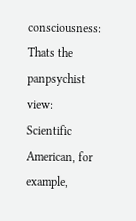consciousness: Thats the panpsychist view: Scientific American, for example,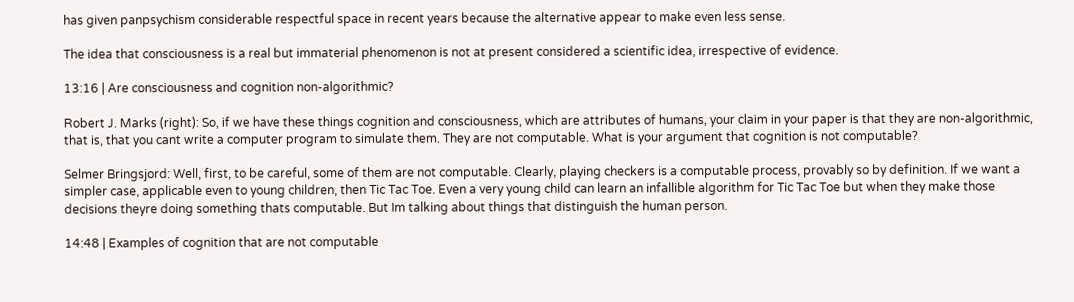has given panpsychism considerable respectful space in recent years because the alternative appear to make even less sense.

The idea that consciousness is a real but immaterial phenomenon is not at present considered a scientific idea, irrespective of evidence.

13:16 | Are consciousness and cognition non-algorithmic?

Robert J. Marks (right): So, if we have these things cognition and consciousness, which are attributes of humans, your claim in your paper is that they are non-algorithmic, that is, that you cant write a computer program to simulate them. They are not computable. What is your argument that cognition is not computable?

Selmer Bringsjord: Well, first, to be careful, some of them are not computable. Clearly, playing checkers is a computable process, provably so by definition. If we want a simpler case, applicable even to young children, then Tic Tac Toe. Even a very young child can learn an infallible algorithm for Tic Tac Toe but when they make those decisions theyre doing something thats computable. But Im talking about things that distinguish the human person.

14:48 | Examples of cognition that are not computable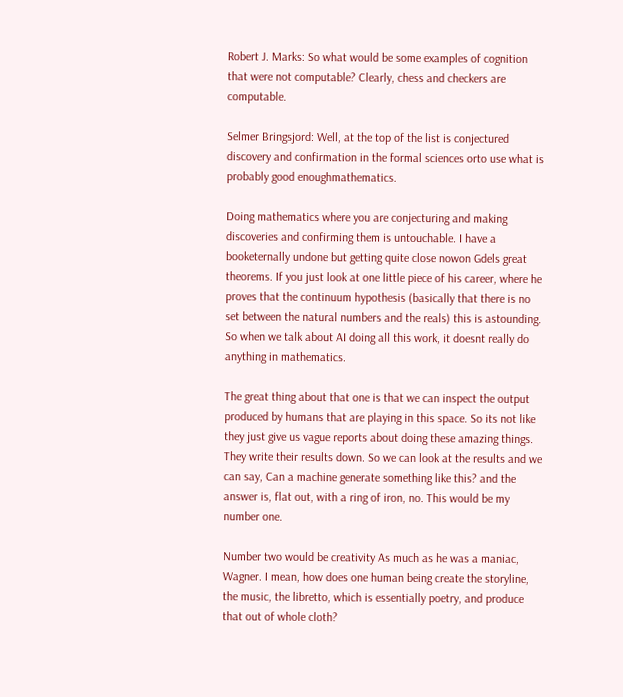Robert J. Marks: So what would be some examples of cognition that were not computable? Clearly, chess and checkers are computable.

Selmer Bringsjord: Well, at the top of the list is conjectured discovery and confirmation in the formal sciences orto use what is probably good enoughmathematics.

Doing mathematics where you are conjecturing and making discoveries and confirming them is untouchable. I have a booketernally undone but getting quite close nowon Gdels great theorems. If you just look at one little piece of his career, where he proves that the continuum hypothesis (basically that there is no set between the natural numbers and the reals) this is astounding. So when we talk about AI doing all this work, it doesnt really do anything in mathematics.

The great thing about that one is that we can inspect the output produced by humans that are playing in this space. So its not like they just give us vague reports about doing these amazing things. They write their results down. So we can look at the results and we can say, Can a machine generate something like this? and the answer is, flat out, with a ring of iron, no. This would be my number one.

Number two would be creativity As much as he was a maniac, Wagner. I mean, how does one human being create the storyline, the music, the libretto, which is essentially poetry, and produce that out of whole cloth?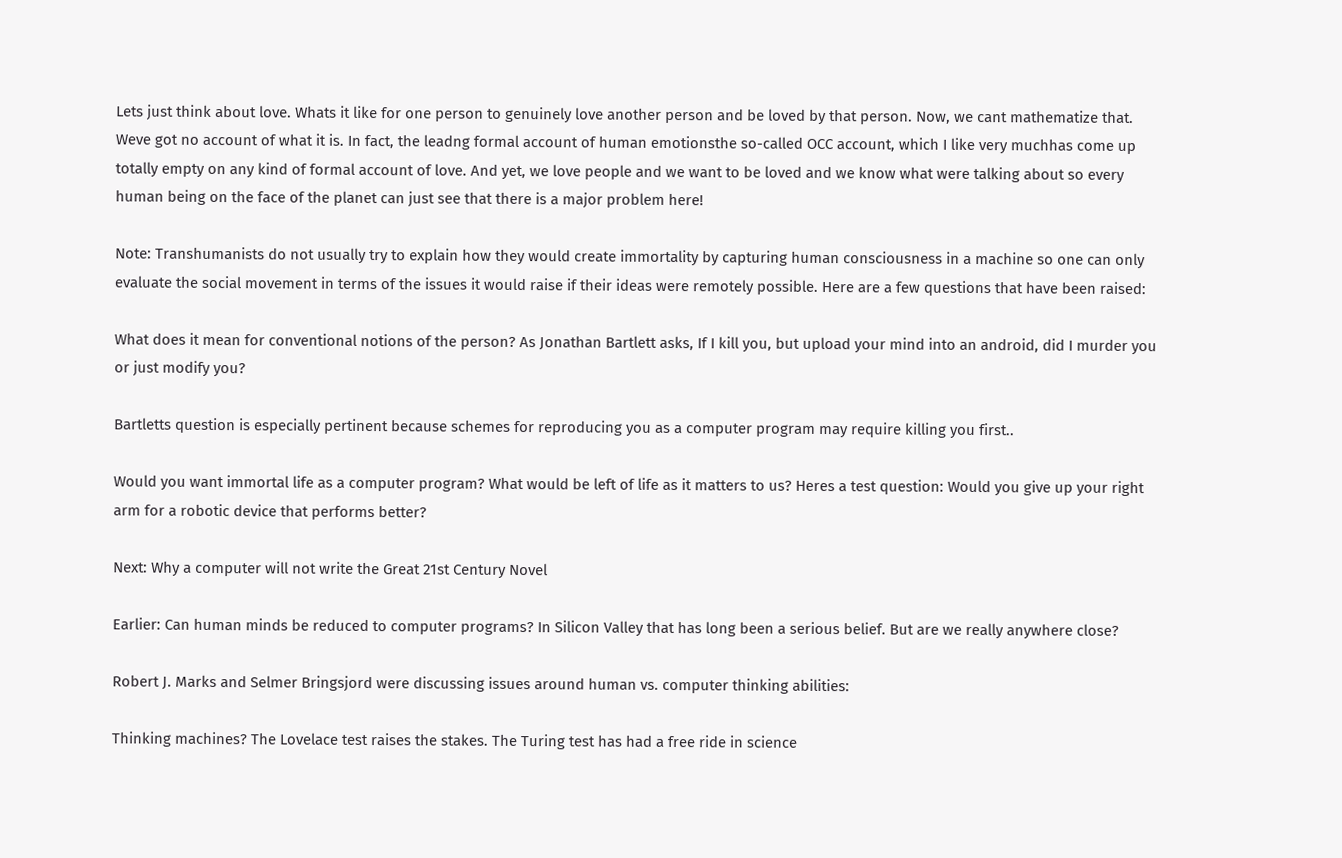Lets just think about love. Whats it like for one person to genuinely love another person and be loved by that person. Now, we cant mathematize that. Weve got no account of what it is. In fact, the leadng formal account of human emotionsthe so-called OCC account, which I like very muchhas come up totally empty on any kind of formal account of love. And yet, we love people and we want to be loved and we know what were talking about so every human being on the face of the planet can just see that there is a major problem here!

Note: Transhumanists do not usually try to explain how they would create immortality by capturing human consciousness in a machine so one can only evaluate the social movement in terms of the issues it would raise if their ideas were remotely possible. Here are a few questions that have been raised:

What does it mean for conventional notions of the person? As Jonathan Bartlett asks, If I kill you, but upload your mind into an android, did I murder you or just modify you?

Bartletts question is especially pertinent because schemes for reproducing you as a computer program may require killing you first..

Would you want immortal life as a computer program? What would be left of life as it matters to us? Heres a test question: Would you give up your right arm for a robotic device that performs better?

Next: Why a computer will not write the Great 21st Century Novel

Earlier: Can human minds be reduced to computer programs? In Silicon Valley that has long been a serious belief. But are we really anywhere close?

Robert J. Marks and Selmer Bringsjord were discussing issues around human vs. computer thinking abilities:

Thinking machines? The Lovelace test raises the stakes. The Turing test has had a free ride in science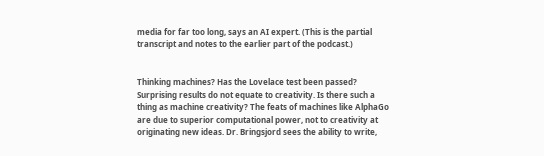media for far too long, says an AI expert. (This is the partial transcript and notes to the earlier part of the podcast.)


Thinking machines? Has the Lovelace test been passed? Surprising results do not equate to creativity. Is there such a thing as machine creativity? The feats of machines like AlphaGo are due to superior computational power, not to creativity at originating new ideas. Dr. Bringsjord sees the ability to write,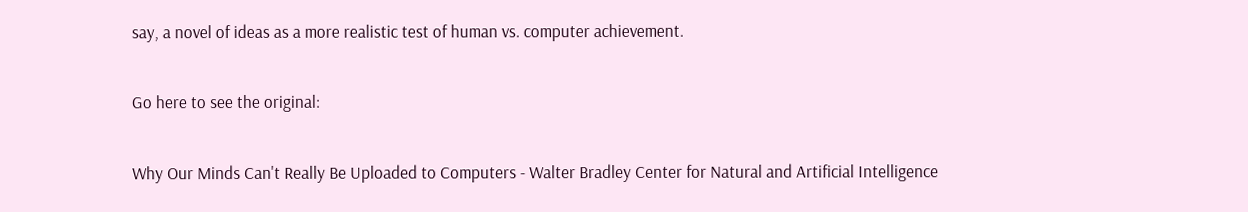say, a novel of ideas as a more realistic test of human vs. computer achievement.

Go here to see the original:

Why Our Minds Can't Really Be Uploaded to Computers - Walter Bradley Center for Natural and Artificial Intelligence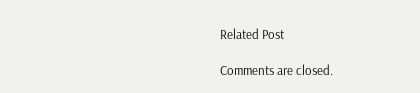Related Post

Comments are closed.